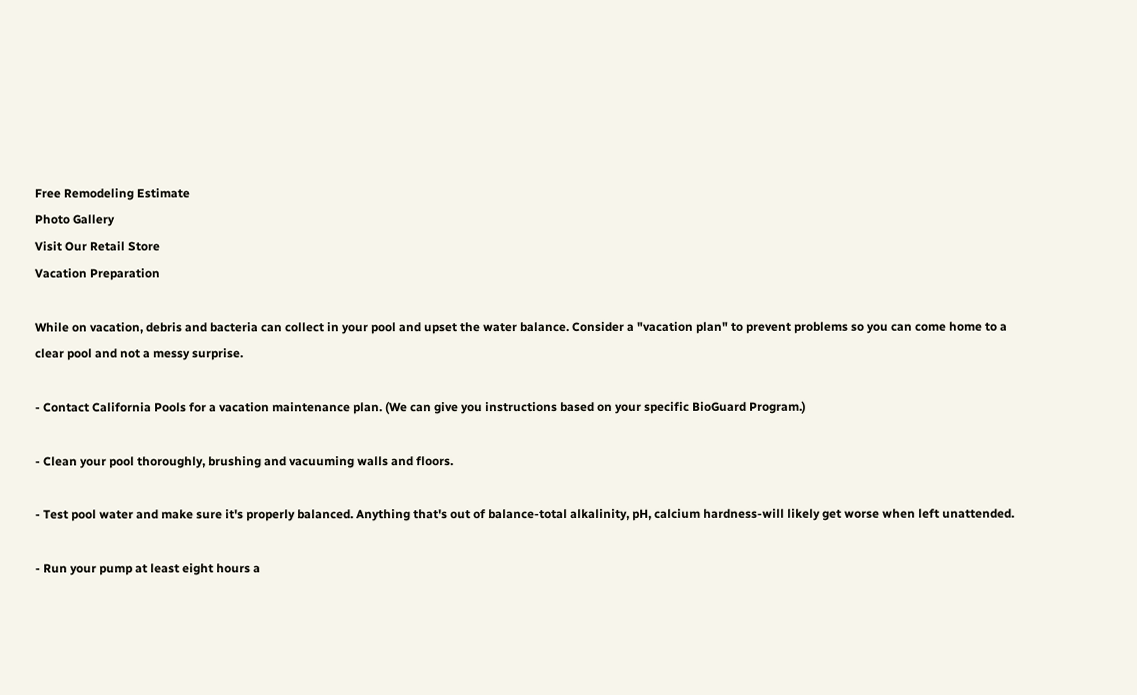Free Remodeling Estimate
Photo Gallery
Visit Our Retail Store
Vacation Preparation

While on vacation, debris and bacteria can collect in your pool and upset the water balance. Consider a "vacation plan" to prevent problems so you can come home to a clear pool and not a messy surprise.

- Contact California Pools for a vacation maintenance plan. (We can give you instructions based on your specific BioGuard Program.)

- Clean your pool thoroughly, brushing and vacuuming walls and floors.

- Test pool water and make sure it's properly balanced. Anything that's out of balance-total alkalinity, pH, calcium hardness-will likely get worse when left unattended.

- Run your pump at least eight hours a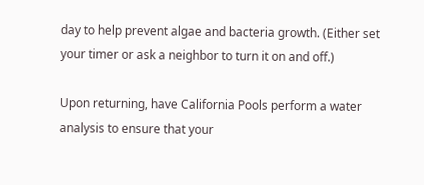day to help prevent algae and bacteria growth. (Either set your timer or ask a neighbor to turn it on and off.)

Upon returning, have California Pools perform a water analysis to ensure that your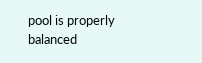pool is properly balanced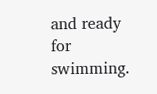and ready for swimming.